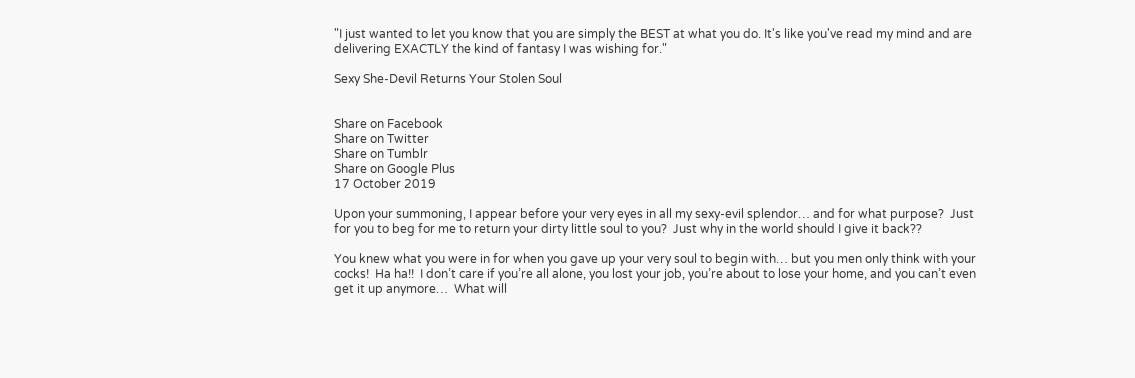"I just wanted to let you know that you are simply the BEST at what you do. It's like you've read my mind and are delivering EXACTLY the kind of fantasy I was wishing for."

Sexy She-Devil Returns Your Stolen Soul


Share on Facebook
Share on Twitter
Share on Tumblr
Share on Google Plus
17 October 2019

Upon your summoning, I appear before your very eyes in all my sexy-evil splendor… and for what purpose?  Just for you to beg for me to return your dirty little soul to you?  Just why in the world should I give it back??

You knew what you were in for when you gave up your very soul to begin with… but you men only think with your cocks!  Ha ha!!  I don’t care if you’re all alone, you lost your job, you’re about to lose your home, and you can’t even get it up anymore…  What will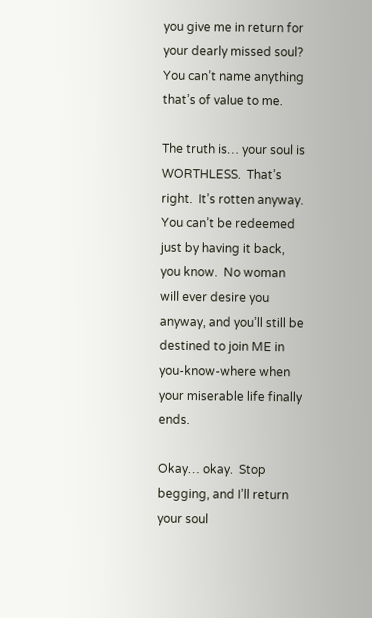you give me in return for your dearly missed soul?  You can’t name anything that’s of value to me.

The truth is… your soul is WORTHLESS.  That’s right.  It’s rotten anyway.  You can’t be redeemed just by having it back, you know.  No woman will ever desire you anyway, and you’ll still be destined to join ME in you-know-where when your miserable life finally ends.

Okay… okay.  Stop begging, and I’ll return your soul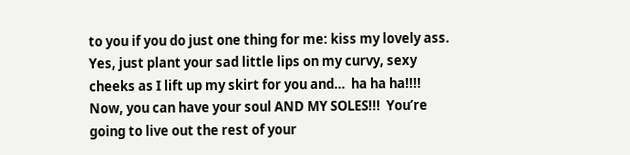to you if you do just one thing for me: kiss my lovely ass.  Yes, just plant your sad little lips on my curvy, sexy cheeks as I lift up my skirt for you and…  ha ha ha!!!!  Now, you can have your soul AND MY SOLES!!!  You’re going to live out the rest of your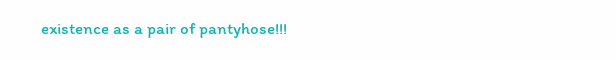existence as a pair of pantyhose!!!